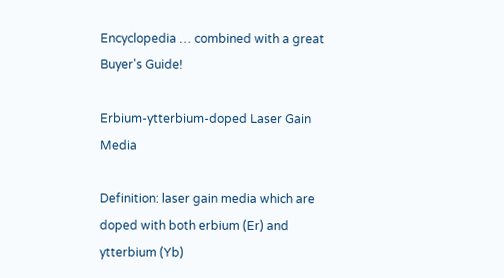Encyclopedia … combined with a great Buyer's Guide!

Erbium-ytterbium-doped Laser Gain Media

Definition: laser gain media which are doped with both erbium (Er) and ytterbium (Yb)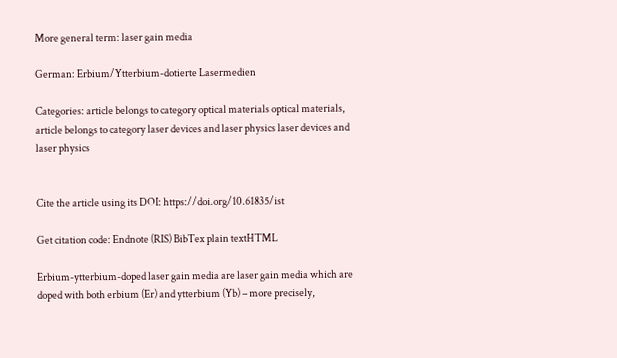More general term: laser gain media

German: Erbium/Ytterbium-dotierte Lasermedien

Categories: article belongs to category optical materials optical materials, article belongs to category laser devices and laser physics laser devices and laser physics


Cite the article using its DOI: https://doi.org/10.61835/ist

Get citation code: Endnote (RIS) BibTex plain textHTML

Erbium-ytterbium-doped laser gain media are laser gain media which are doped with both erbium (Er) and ytterbium (Yb) – more precisely,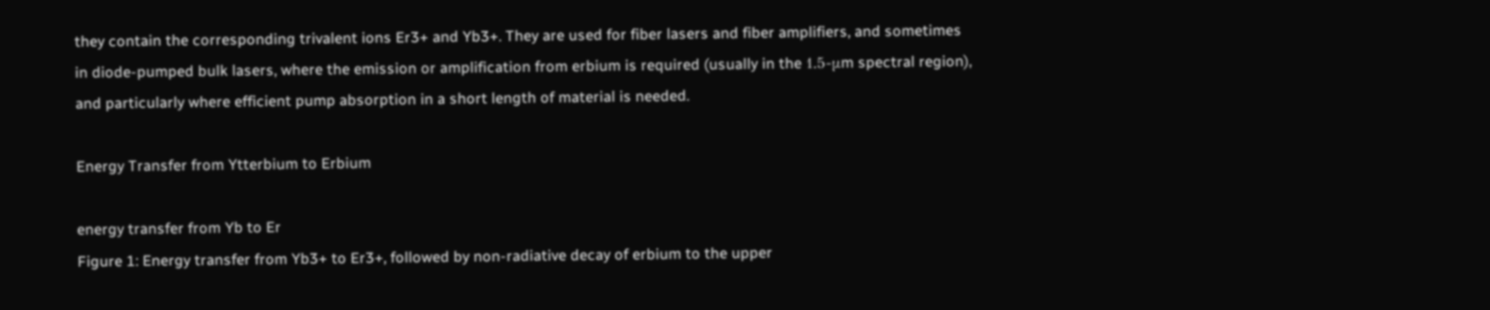they contain the corresponding trivalent ions Er3+ and Yb3+. They are used for fiber lasers and fiber amplifiers, and sometimes in diode-pumped bulk lasers, where the emission or amplification from erbium is required (usually in the 1.5-μm spectral region), and particularly where efficient pump absorption in a short length of material is needed.

Energy Transfer from Ytterbium to Erbium

energy transfer from Yb to Er
Figure 1: Energy transfer from Yb3+ to Er3+, followed by non-radiative decay of erbium to the upper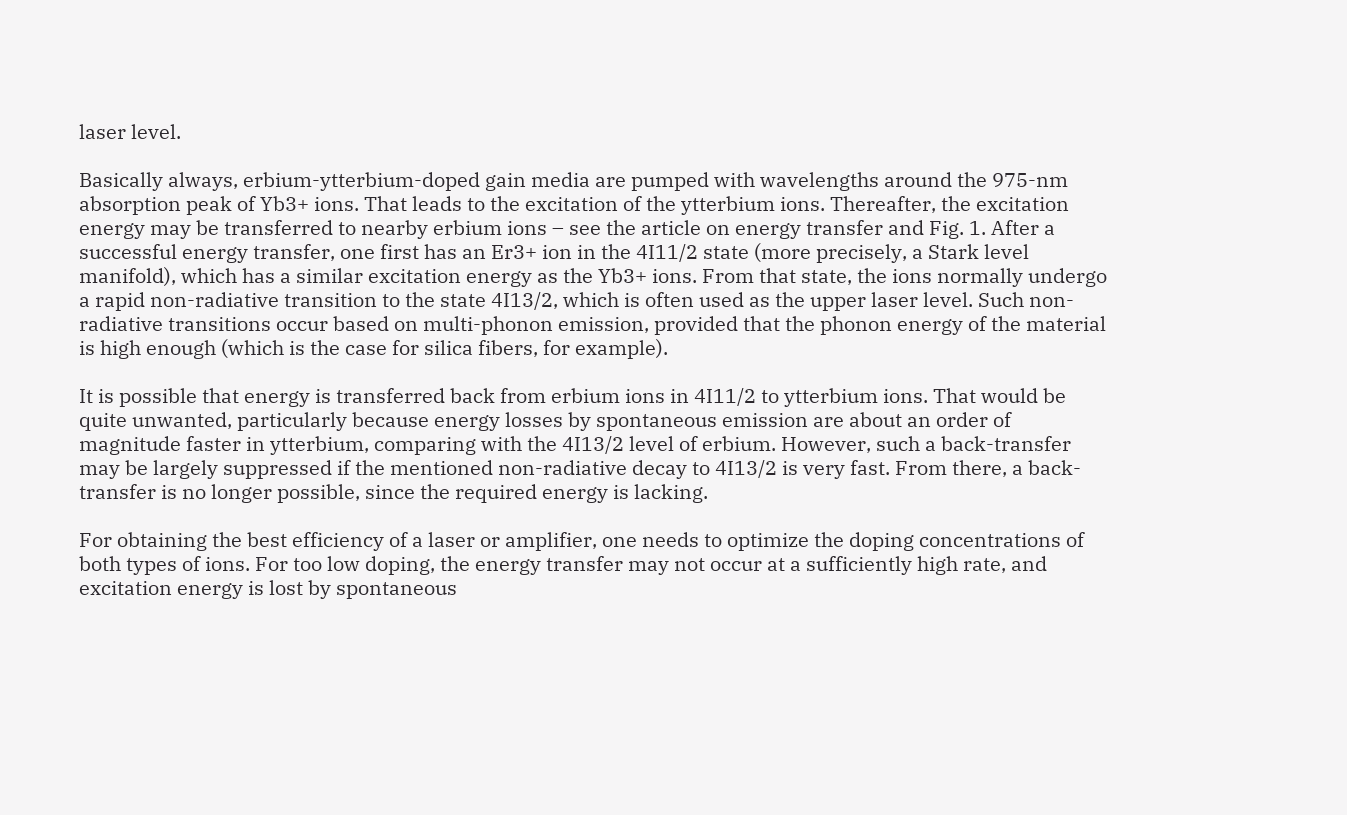laser level.

Basically always, erbium-ytterbium-doped gain media are pumped with wavelengths around the 975-nm absorption peak of Yb3+ ions. That leads to the excitation of the ytterbium ions. Thereafter, the excitation energy may be transferred to nearby erbium ions – see the article on energy transfer and Fig. 1. After a successful energy transfer, one first has an Er3+ ion in the 4I11/2 state (more precisely, a Stark level manifold), which has a similar excitation energy as the Yb3+ ions. From that state, the ions normally undergo a rapid non-radiative transition to the state 4I13/2, which is often used as the upper laser level. Such non-radiative transitions occur based on multi-phonon emission, provided that the phonon energy of the material is high enough (which is the case for silica fibers, for example).

It is possible that energy is transferred back from erbium ions in 4I11/2 to ytterbium ions. That would be quite unwanted, particularly because energy losses by spontaneous emission are about an order of magnitude faster in ytterbium, comparing with the 4I13/2 level of erbium. However, such a back-transfer may be largely suppressed if the mentioned non-radiative decay to 4I13/2 is very fast. From there, a back-transfer is no longer possible, since the required energy is lacking.

For obtaining the best efficiency of a laser or amplifier, one needs to optimize the doping concentrations of both types of ions. For too low doping, the energy transfer may not occur at a sufficiently high rate, and excitation energy is lost by spontaneous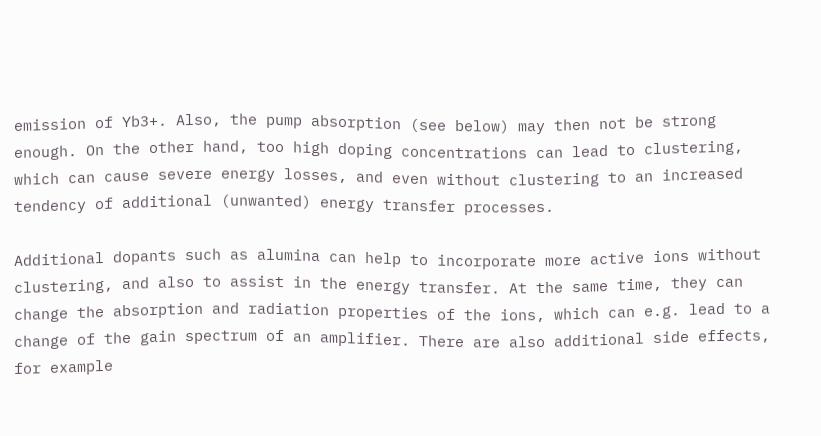emission of Yb3+. Also, the pump absorption (see below) may then not be strong enough. On the other hand, too high doping concentrations can lead to clustering, which can cause severe energy losses, and even without clustering to an increased tendency of additional (unwanted) energy transfer processes.

Additional dopants such as alumina can help to incorporate more active ions without clustering, and also to assist in the energy transfer. At the same time, they can change the absorption and radiation properties of the ions, which can e.g. lead to a change of the gain spectrum of an amplifier. There are also additional side effects, for example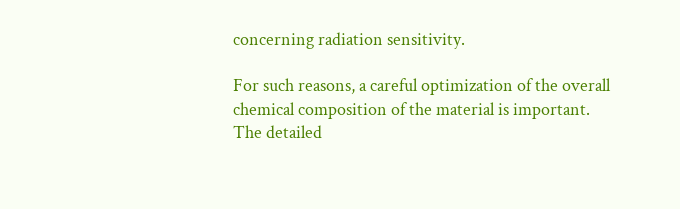concerning radiation sensitivity.

For such reasons, a careful optimization of the overall chemical composition of the material is important. The detailed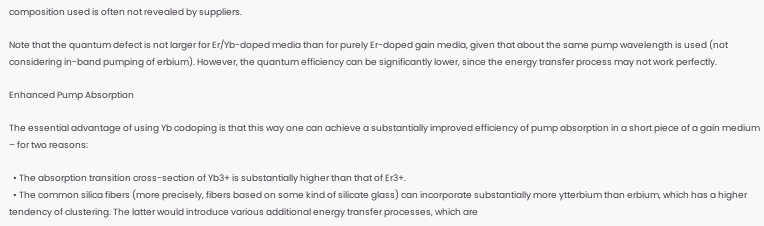composition used is often not revealed by suppliers.

Note that the quantum defect is not larger for Er/Yb-doped media than for purely Er-doped gain media, given that about the same pump wavelength is used (not considering in-band pumping of erbium). However, the quantum efficiency can be significantly lower, since the energy transfer process may not work perfectly.

Enhanced Pump Absorption

The essential advantage of using Yb codoping is that this way one can achieve a substantially improved efficiency of pump absorption in a short piece of a gain medium – for two reasons:

  • The absorption transition cross-section of Yb3+ is substantially higher than that of Er3+.
  • The common silica fibers (more precisely, fibers based on some kind of silicate glass) can incorporate substantially more ytterbium than erbium, which has a higher tendency of clustering. The latter would introduce various additional energy transfer processes, which are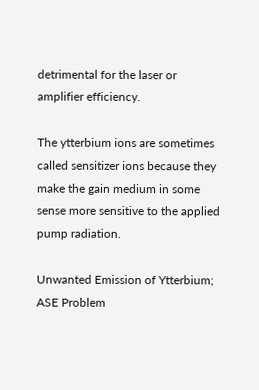detrimental for the laser or amplifier efficiency.

The ytterbium ions are sometimes called sensitizer ions because they make the gain medium in some sense more sensitive to the applied pump radiation.

Unwanted Emission of Ytterbium; ASE Problem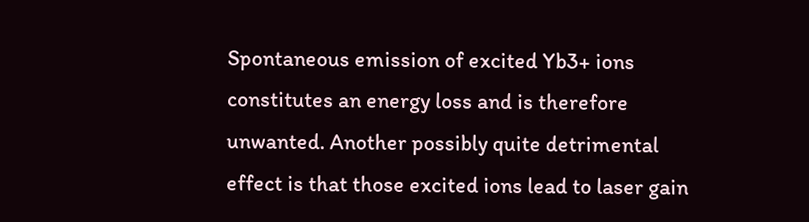Spontaneous emission of excited Yb3+ ions constitutes an energy loss and is therefore unwanted. Another possibly quite detrimental effect is that those excited ions lead to laser gain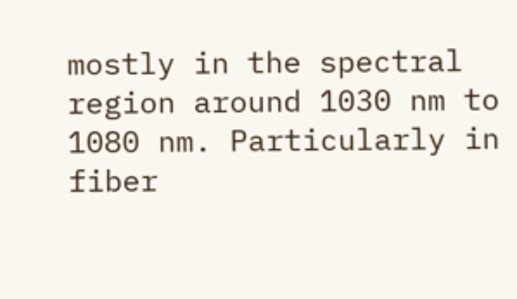mostly in the spectral region around 1030 nm to 1080 nm. Particularly in fiber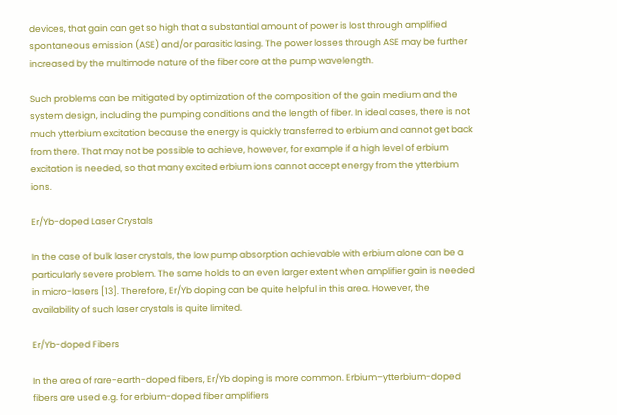devices, that gain can get so high that a substantial amount of power is lost through amplified spontaneous emission (ASE) and/or parasitic lasing. The power losses through ASE may be further increased by the multimode nature of the fiber core at the pump wavelength.

Such problems can be mitigated by optimization of the composition of the gain medium and the system design, including the pumping conditions and the length of fiber. In ideal cases, there is not much ytterbium excitation because the energy is quickly transferred to erbium and cannot get back from there. That may not be possible to achieve, however, for example if a high level of erbium excitation is needed, so that many excited erbium ions cannot accept energy from the ytterbium ions.

Er/Yb-doped Laser Crystals

In the case of bulk laser crystals, the low pump absorption achievable with erbium alone can be a particularly severe problem. The same holds to an even larger extent when amplifier gain is needed in micro-lasers [13]. Therefore, Er/Yb doping can be quite helpful in this area. However, the availability of such laser crystals is quite limited.

Er/Yb-doped Fibers

In the area of rare-earth-doped fibers, Er/Yb doping is more common. Erbium–ytterbium-doped fibers are used e.g. for erbium-doped fiber amplifiers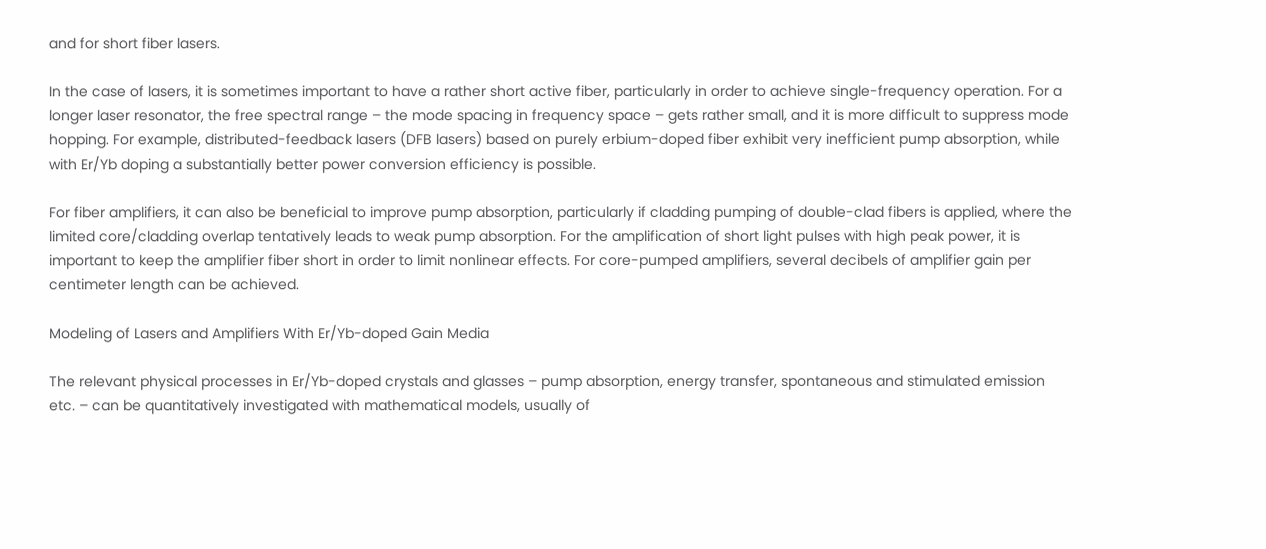and for short fiber lasers.

In the case of lasers, it is sometimes important to have a rather short active fiber, particularly in order to achieve single-frequency operation. For a longer laser resonator, the free spectral range – the mode spacing in frequency space – gets rather small, and it is more difficult to suppress mode hopping. For example, distributed-feedback lasers (DFB lasers) based on purely erbium-doped fiber exhibit very inefficient pump absorption, while with Er/Yb doping a substantially better power conversion efficiency is possible.

For fiber amplifiers, it can also be beneficial to improve pump absorption, particularly if cladding pumping of double-clad fibers is applied, where the limited core/cladding overlap tentatively leads to weak pump absorption. For the amplification of short light pulses with high peak power, it is important to keep the amplifier fiber short in order to limit nonlinear effects. For core-pumped amplifiers, several decibels of amplifier gain per centimeter length can be achieved.

Modeling of Lasers and Amplifiers With Er/Yb-doped Gain Media

The relevant physical processes in Er/Yb-doped crystals and glasses – pump absorption, energy transfer, spontaneous and stimulated emission etc. – can be quantitatively investigated with mathematical models, usually of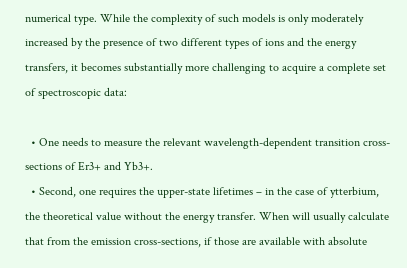numerical type. While the complexity of such models is only moderately increased by the presence of two different types of ions and the energy transfers, it becomes substantially more challenging to acquire a complete set of spectroscopic data:

  • One needs to measure the relevant wavelength-dependent transition cross-sections of Er3+ and Yb3+.
  • Second, one requires the upper-state lifetimes – in the case of ytterbium, the theoretical value without the energy transfer. When will usually calculate that from the emission cross-sections, if those are available with absolute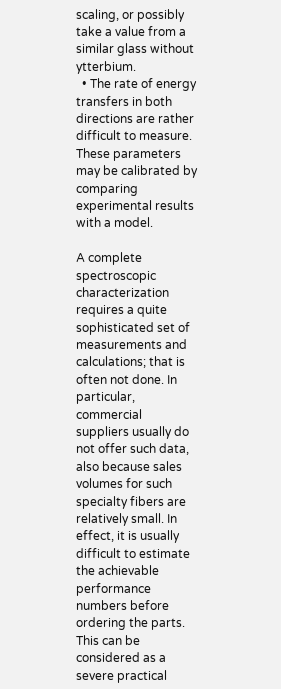scaling, or possibly take a value from a similar glass without ytterbium.
  • The rate of energy transfers in both directions are rather difficult to measure. These parameters may be calibrated by comparing experimental results with a model.

A complete spectroscopic characterization requires a quite sophisticated set of measurements and calculations; that is often not done. In particular, commercial suppliers usually do not offer such data, also because sales volumes for such specialty fibers are relatively small. In effect, it is usually difficult to estimate the achievable performance numbers before ordering the parts. This can be considered as a severe practical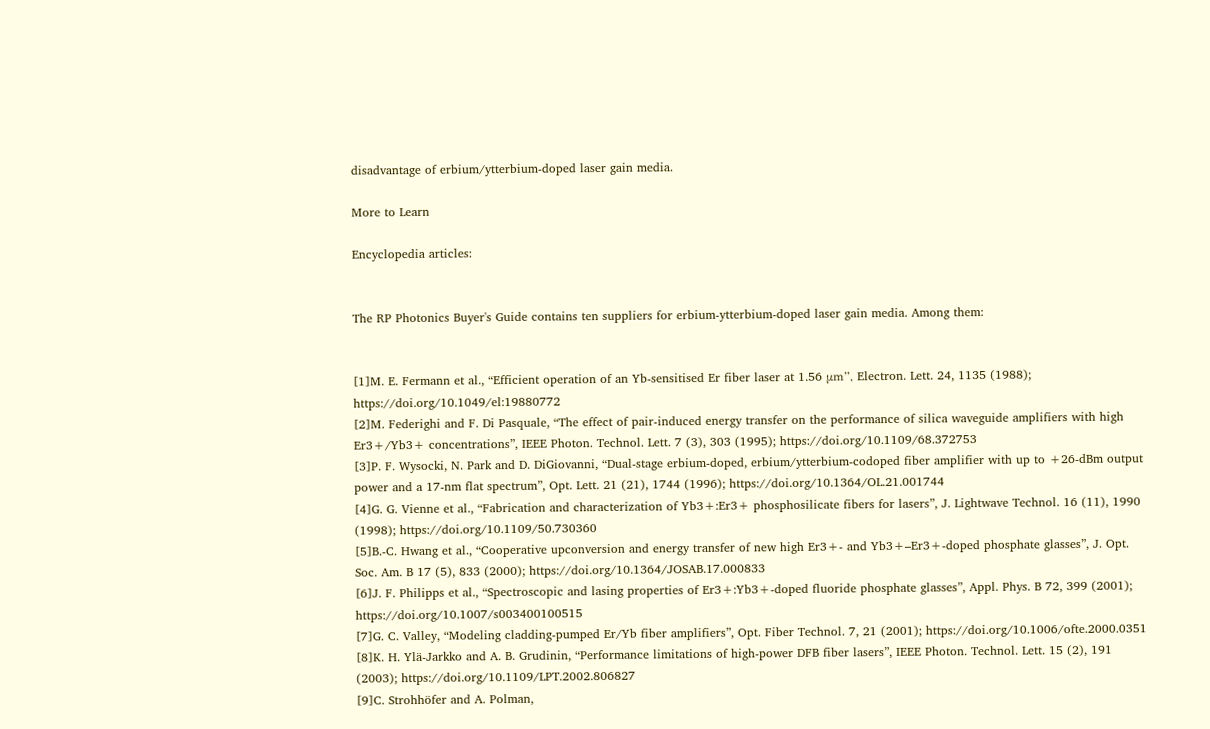disadvantage of erbium/ytterbium-doped laser gain media.

More to Learn

Encyclopedia articles:


The RP Photonics Buyer's Guide contains ten suppliers for erbium-ytterbium-doped laser gain media. Among them:


[1]M. E. Fermann et al., “Efficient operation of an Yb-sensitised Er fiber laser at 1.56 μm”, Electron. Lett. 24, 1135 (1988); https://doi.org/10.1049/el:19880772
[2]M. Federighi and F. Di Pasquale, “The effect of pair-induced energy transfer on the performance of silica waveguide amplifiers with high Er3+/Yb3+ concentrations”, IEEE Photon. Technol. Lett. 7 (3), 303 (1995); https://doi.org/10.1109/68.372753
[3]P. F. Wysocki, N. Park and D. DiGiovanni, “Dual-stage erbium-doped, erbium/ytterbium-codoped fiber amplifier with up to +26-dBm output power and a 17-nm flat spectrum”, Opt. Lett. 21 (21), 1744 (1996); https://doi.org/10.1364/OL.21.001744
[4]G. G. Vienne et al., “Fabrication and characterization of Yb3+:Er3+ phosphosilicate fibers for lasers”, J. Lightwave Technol. 16 (11), 1990 (1998); https://doi.org/10.1109/50.730360
[5]B.-C. Hwang et al., “Cooperative upconversion and energy transfer of new high Er3+- and Yb3+–Er3+-doped phosphate glasses”, J. Opt. Soc. Am. B 17 (5), 833 (2000); https://doi.org/10.1364/JOSAB.17.000833
[6]J. F. Philipps et al., “Spectroscopic and lasing properties of Er3+:Yb3+-doped fluoride phosphate glasses”, Appl. Phys. B 72, 399 (2001); https://doi.org/10.1007/s003400100515
[7]G. C. Valley, “Modeling cladding-pumped Er/Yb fiber amplifiers”, Opt. Fiber Technol. 7, 21 (2001); https://doi.org/10.1006/ofte.2000.0351
[8]K. H. Ylä-Jarkko and A. B. Grudinin, “Performance limitations of high-power DFB fiber lasers”, IEEE Photon. Technol. Lett. 15 (2), 191 (2003); https://doi.org/10.1109/LPT.2002.806827
[9]C. Strohhöfer and A. Polman,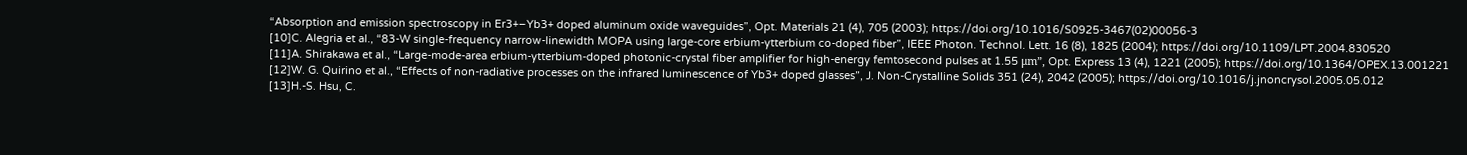“Absorption and emission spectroscopy in Er3+–Yb3+ doped aluminum oxide waveguides”, Opt. Materials 21 (4), 705 (2003); https://doi.org/10.1016/S0925-3467(02)00056-3
[10]C. Alegria et al., “83-W single-frequency narrow-linewidth MOPA using large-core erbium-ytterbium co-doped fiber”, IEEE Photon. Technol. Lett. 16 (8), 1825 (2004); https://doi.org/10.1109/LPT.2004.830520
[11]A. Shirakawa et al., “Large-mode-area erbium-ytterbium-doped photonic-crystal fiber amplifier for high-energy femtosecond pulses at 1.55 μm”, Opt. Express 13 (4), 1221 (2005); https://doi.org/10.1364/OPEX.13.001221
[12]W. G. Quirino et al., “Effects of non-radiative processes on the infrared luminescence of Yb3+ doped glasses”, J. Non-Crystalline Solids 351 (24), 2042 (2005); https://doi.org/10.1016/j.jnoncrysol.2005.05.012
[13]H.-S. Hsu, C.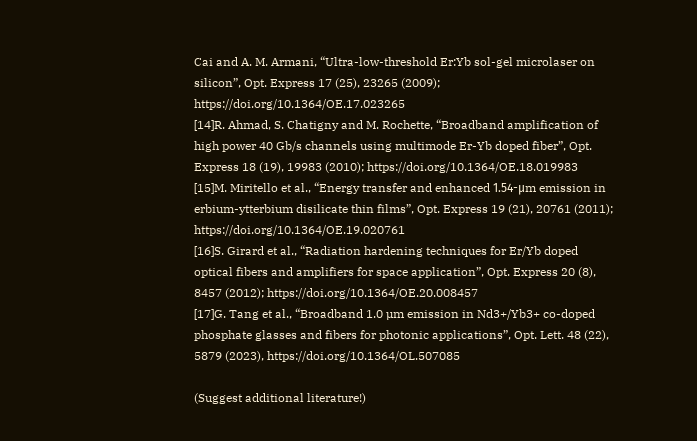Cai and A. M. Armani, “Ultra-low-threshold Er:Yb sol-gel microlaser on silicon”, Opt. Express 17 (25), 23265 (2009); https://doi.org/10.1364/OE.17.023265
[14]R. Ahmad, S. Chatigny and M. Rochette, “Broadband amplification of high power 40 Gb/s channels using multimode Er-Yb doped fiber”, Opt. Express 18 (19), 19983 (2010); https://doi.org/10.1364/OE.18.019983
[15]M. Miritello et al., “Energy transfer and enhanced 1.54-μm emission in erbium-ytterbium disilicate thin films”, Opt. Express 19 (21), 20761 (2011); https://doi.org/10.1364/OE.19.020761
[16]S. Girard et al., “Radiation hardening techniques for Er/Yb doped optical fibers and amplifiers for space application”, Opt. Express 20 (8), 8457 (2012); https://doi.org/10.1364/OE.20.008457
[17]G. Tang et al., “Broadband 1.0 µm emission in Nd3+/Yb3+ co-doped phosphate glasses and fibers for photonic applications”, Opt. Lett. 48 (22), 5879 (2023), https://doi.org/10.1364/OL.507085

(Suggest additional literature!)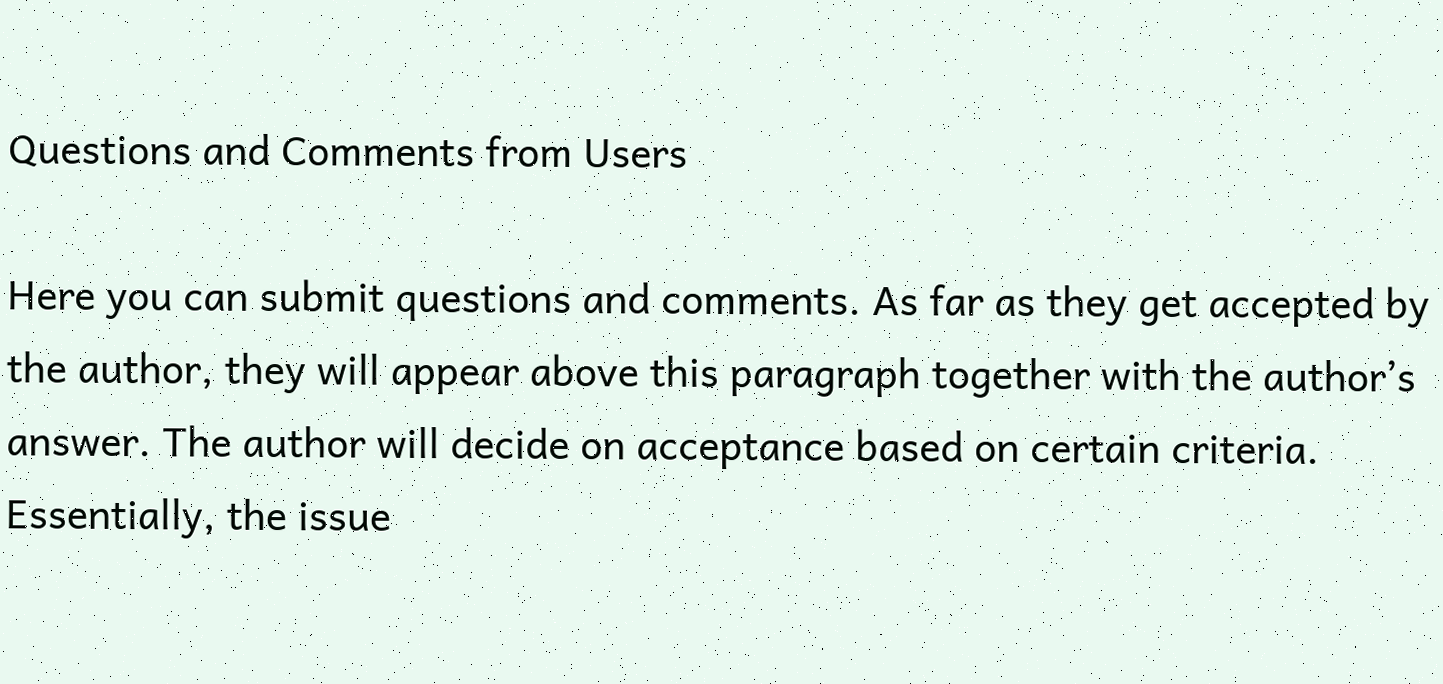Questions and Comments from Users

Here you can submit questions and comments. As far as they get accepted by the author, they will appear above this paragraph together with the author’s answer. The author will decide on acceptance based on certain criteria. Essentially, the issue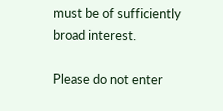must be of sufficiently broad interest.

Please do not enter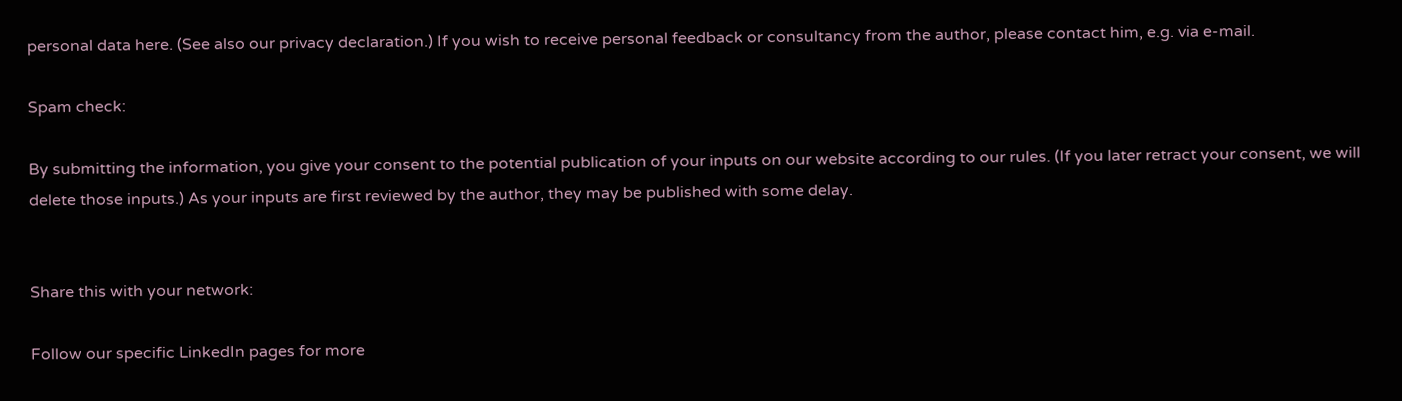personal data here. (See also our privacy declaration.) If you wish to receive personal feedback or consultancy from the author, please contact him, e.g. via e-mail.

Spam check:

By submitting the information, you give your consent to the potential publication of your inputs on our website according to our rules. (If you later retract your consent, we will delete those inputs.) As your inputs are first reviewed by the author, they may be published with some delay.


Share this with your network:

Follow our specific LinkedIn pages for more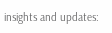insights and updates: